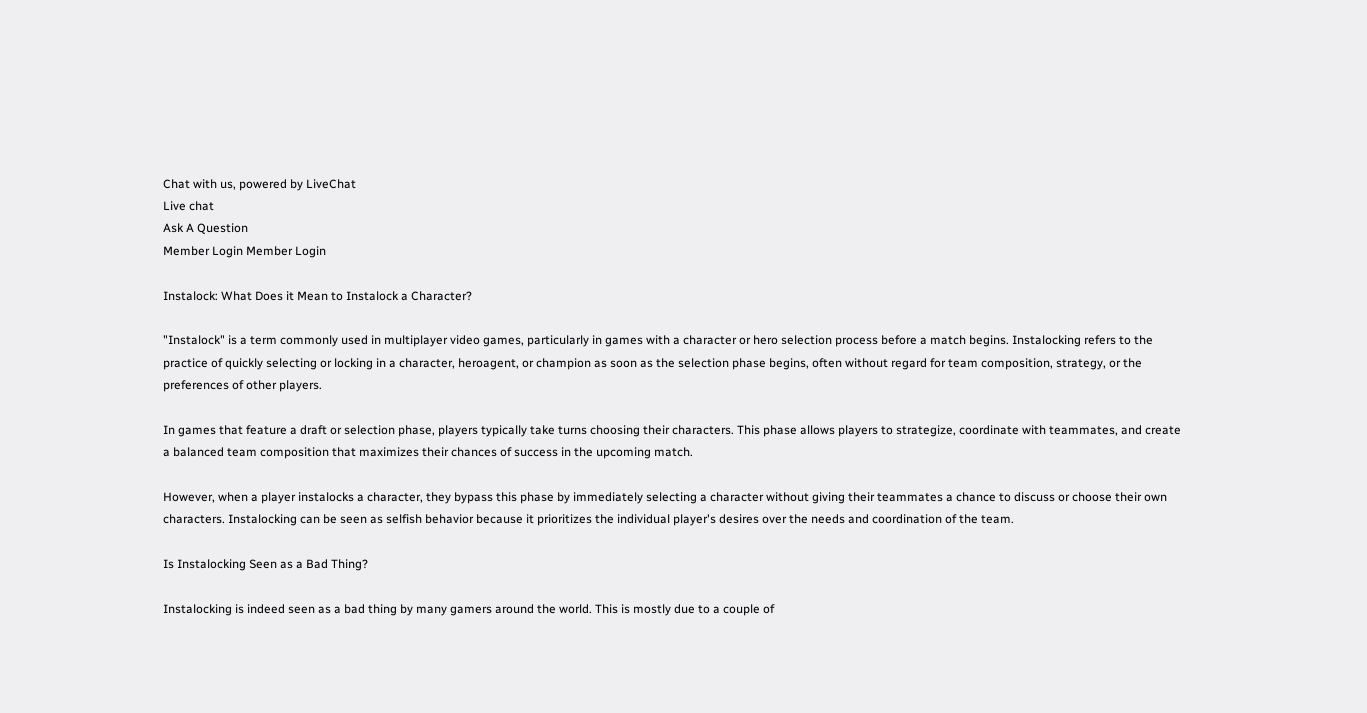Chat with us, powered by LiveChat
Live chat
Ask A Question
Member Login Member Login

Instalock: What Does it Mean to Instalock a Character?

"Instalock" is a term commonly used in multiplayer video games, particularly in games with a character or hero selection process before a match begins. Instalocking refers to the practice of quickly selecting or locking in a character, heroagent, or champion as soon as the selection phase begins, often without regard for team composition, strategy, or the preferences of other players.

In games that feature a draft or selection phase, players typically take turns choosing their characters. This phase allows players to strategize, coordinate with teammates, and create a balanced team composition that maximizes their chances of success in the upcoming match.

However, when a player instalocks a character, they bypass this phase by immediately selecting a character without giving their teammates a chance to discuss or choose their own characters. Instalocking can be seen as selfish behavior because it prioritizes the individual player's desires over the needs and coordination of the team.

Is Instalocking Seen as a Bad Thing?

Instalocking is indeed seen as a bad thing by many gamers around the world. This is mostly due to a couple of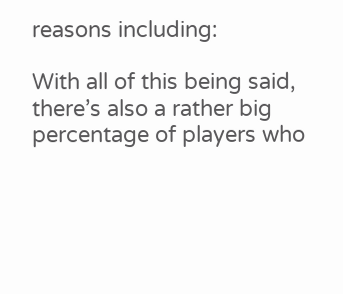reasons including:

With all of this being said, there’s also a rather big percentage of players who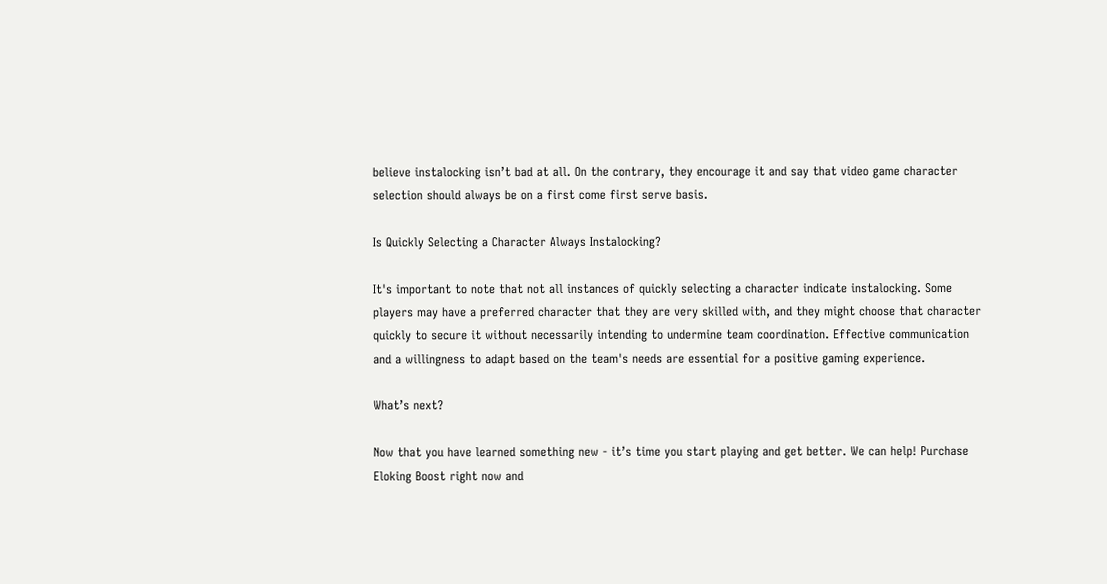believe instalocking isn’t bad at all. On the contrary, they encourage it and say that video game character selection should always be on a first come first serve basis.

Is Quickly Selecting a Character Always Instalocking?

It's important to note that not all instances of quickly selecting a character indicate instalocking. Some players may have a preferred character that they are very skilled with, and they might choose that character quickly to secure it without necessarily intending to undermine team coordination. Effective communication and a willingness to adapt based on the team's needs are essential for a positive gaming experience.

What’s next?

Now that you have learned something new - it’s time you start playing and get better. We can help! Purchase Eloking Boost right now and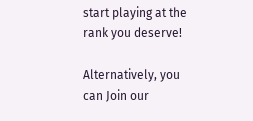start playing at the rank you deserve!

Alternatively, you can Join our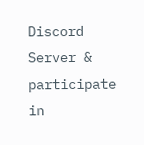Discord Server & participate in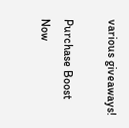various giveaways!

Purchase Boost Now